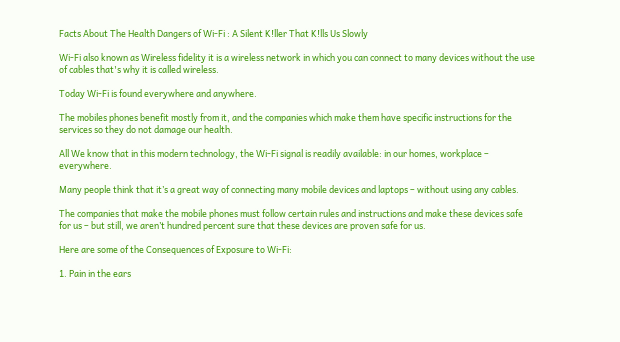Facts About The Health Dangers of Wi-Fi : A Silent K!ller That K!lls Us Slowly

Wi-Fi also known as Wireless fidelity it is a wireless network in which you can connect to many devices without the use of cables that's why it is called wireless.

Today Wi-Fi is found everywhere and anywhere.

The mobiles phones benefit mostly from it, and the companies which make them have specific instructions for the services so they do not damage our health.

All We know that in this modern technology, the Wi-Fi signal is readily available: in our homes, workplace – everywhere.

Many people think that it’s a great way of connecting many mobile devices and laptops – without using any cables.

The companies that make the mobile phones must follow certain rules and instructions and make these devices safe for us – but still, we aren’t hundred percent sure that these devices are proven safe for us.

Here are some of the Consequences of Exposure to Wi-Fi:

1. Pain in the ears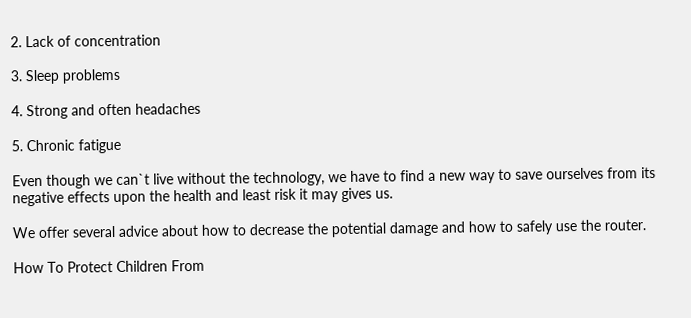2. Lack of concentration

3. Sleep problems

4. Strong and often headaches

5. Chronic fatigue

Even though we can`t live without the technology, we have to find a new way to save ourselves from its negative effects upon the health and least risk it may gives us.

We offer several advice about how to decrease the potential damage and how to safely use the router.

How To Protect Children From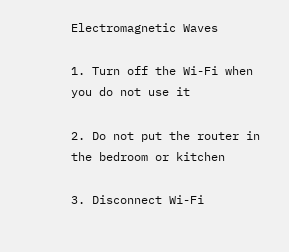Electromagnetic Waves

1. Turn off the Wi-Fi when you do not use it

2. Do not put the router in the bedroom or kitchen

3. Disconnect Wi-Fi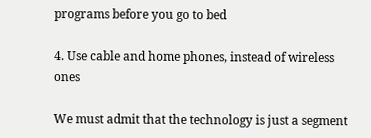programs before you go to bed

4. Use cable and home phones, instead of wireless ones

We must admit that the technology is just a segment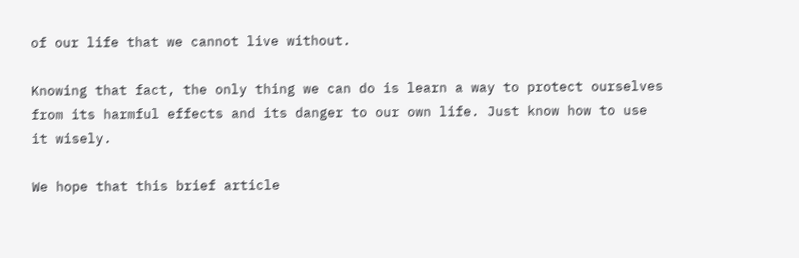of our life that we cannot live without.

Knowing that fact, the only thing we can do is learn a way to protect ourselves from its harmful effects and its danger to our own life. Just know how to use it wisely.

We hope that this brief article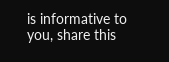is informative to you, share this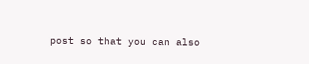post so that you can also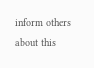inform others about this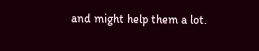and might help them a lot.